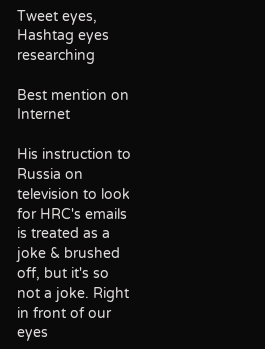Tweet eyes, Hashtag eyes researching

Best mention on Internet

His instruction to Russia on television to look for HRC's emails is treated as a joke & brushed off, but it's so not a joke. Right in front of our eyes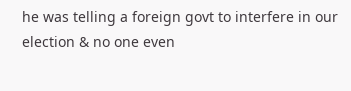he was telling a foreign govt to interfere in our election & no one even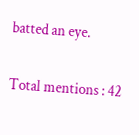batted an eye.

Total mentions : 42